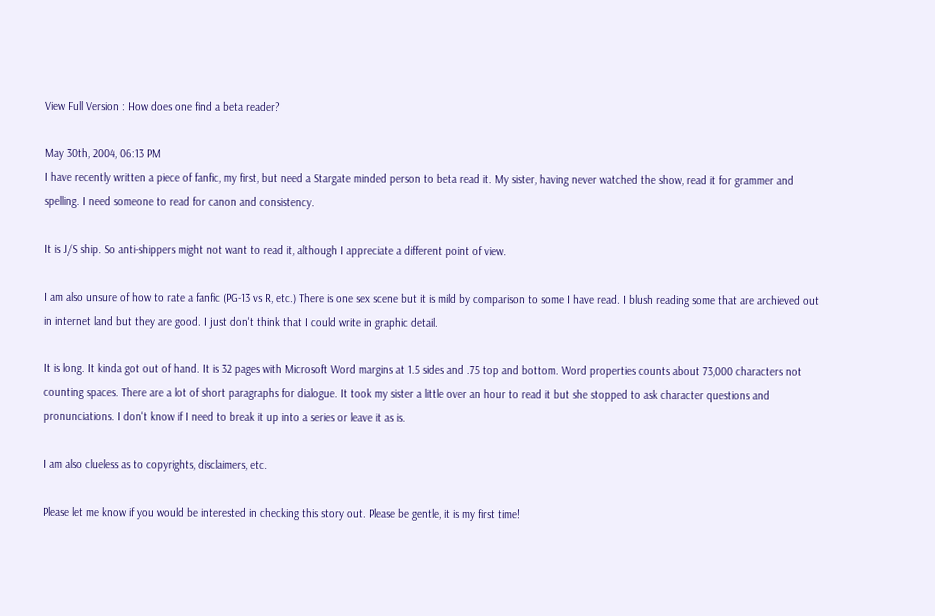View Full Version : How does one find a beta reader?

May 30th, 2004, 06:13 PM
I have recently written a piece of fanfic, my first, but need a Stargate minded person to beta read it. My sister, having never watched the show, read it for grammer and spelling. I need someone to read for canon and consistency.

It is J/S ship. So anti-shippers might not want to read it, although I appreciate a different point of view.

I am also unsure of how to rate a fanfic (PG-13 vs R, etc.) There is one sex scene but it is mild by comparison to some I have read. I blush reading some that are archieved out in internet land but they are good. I just don't think that I could write in graphic detail.

It is long. It kinda got out of hand. It is 32 pages with Microsoft Word margins at 1.5 sides and .75 top and bottom. Word properties counts about 73,000 characters not counting spaces. There are a lot of short paragraphs for dialogue. It took my sister a little over an hour to read it but she stopped to ask character questions and pronunciations. I don't know if I need to break it up into a series or leave it as is.

I am also clueless as to copyrights, disclaimers, etc.

Please let me know if you would be interested in checking this story out. Please be gentle, it is my first time!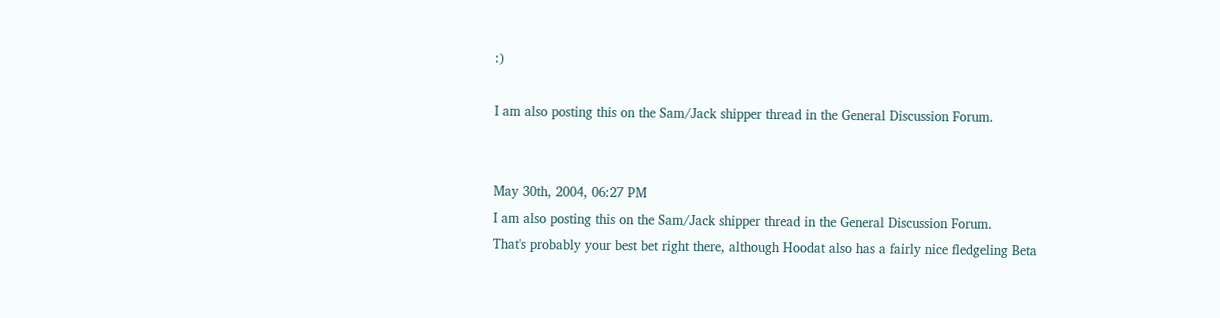:)

I am also posting this on the Sam/Jack shipper thread in the General Discussion Forum.


May 30th, 2004, 06:27 PM
I am also posting this on the Sam/Jack shipper thread in the General Discussion Forum.
That's probably your best bet right there, although Hoodat also has a fairly nice fledgeling Beta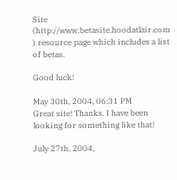Site (http://www.betasite.hoodatlair.com ) resource page which includes a list of betas.

Good luck!

May 30th, 2004, 06:31 PM
Great site! Thanks. I have been looking for something like that!

July 27th, 2004,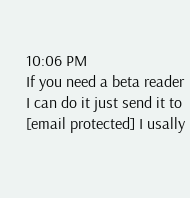10:06 PM
If you need a beta reader I can do it just send it to [email protected] I usally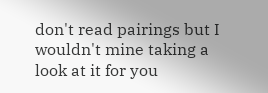don't read pairings but I wouldn't mine taking a look at it for you